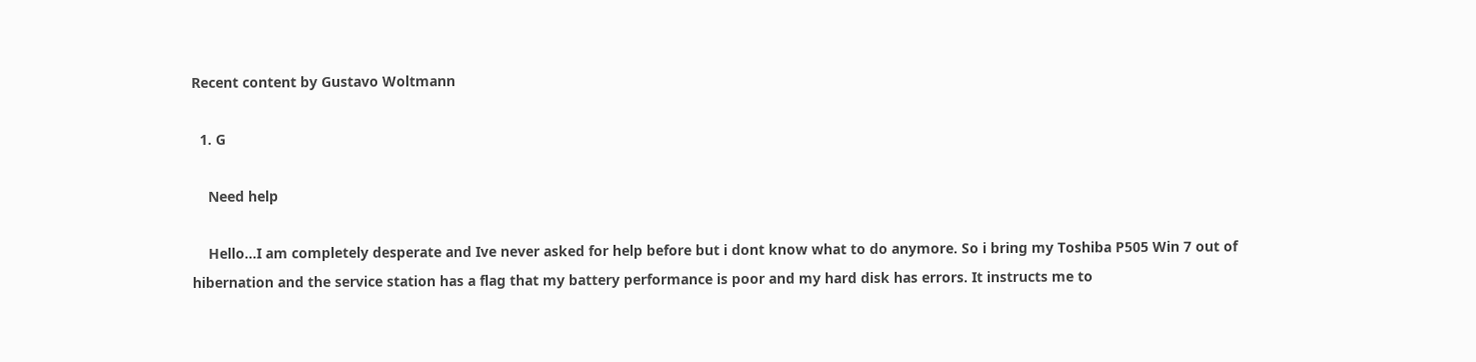Recent content by Gustavo Woltmann

  1. G

    Need help

    Hello...I am completely desperate and Ive never asked for help before but i dont know what to do anymore. So i bring my Toshiba P505 Win 7 out of hibernation and the service station has a flag that my battery performance is poor and my hard disk has errors. It instructs me to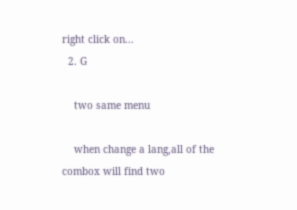right click on...
  2. G

    two same menu

    when change a lang,all of the combox will find two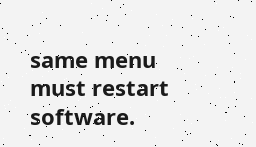same menu must restart software.